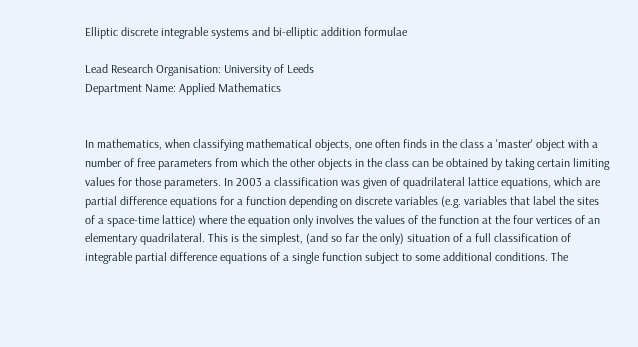Elliptic discrete integrable systems and bi-elliptic addition formulae

Lead Research Organisation: University of Leeds
Department Name: Applied Mathematics


In mathematics, when classifying mathematical objects, one often finds in the class a 'master' object with a number of free parameters from which the other objects in the class can be obtained by taking certain limiting values for those parameters. In 2003 a classification was given of quadrilateral lattice equations, which are partial difference equations for a function depending on discrete variables (e.g. variables that label the sites of a space-time lattice) where the equation only involves the values of the function at the four vertices of an elementary quadrilateral. This is the simplest, (and so far the only) situation of a full classification of integrable partial difference equations of a single function subject to some additional conditions. The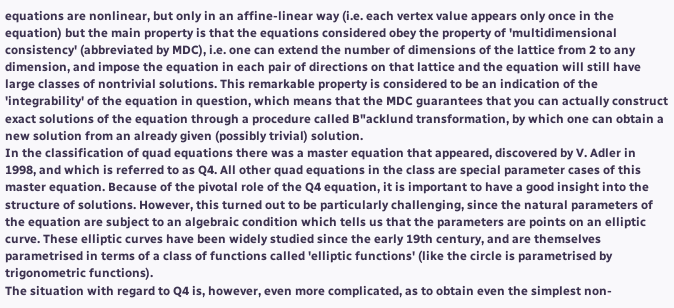equations are nonlinear, but only in an affine-linear way (i.e. each vertex value appears only once in the equation) but the main property is that the equations considered obey the property of 'multidimensional consistency' (abbreviated by MDC), i.e. one can extend the number of dimensions of the lattice from 2 to any dimension, and impose the equation in each pair of directions on that lattice and the equation will still have large classes of nontrivial solutions. This remarkable property is considered to be an indication of the 'integrability' of the equation in question, which means that the MDC guarantees that you can actually construct exact solutions of the equation through a procedure called B"acklund transformation, by which one can obtain a new solution from an already given (possibly trivial) solution.
In the classification of quad equations there was a master equation that appeared, discovered by V. Adler in 1998, and which is referred to as Q4. All other quad equations in the class are special parameter cases of this master equation. Because of the pivotal role of the Q4 equation, it is important to have a good insight into the structure of solutions. However, this turned out to be particularly challenging, since the natural parameters of the equation are subject to an algebraic condition which tells us that the parameters are points on an elliptic curve. These elliptic curves have been widely studied since the early 19th century, and are themselves parametrised in terms of a class of functions called 'elliptic functions' (like the circle is parametrised by trigonometric functions).
The situation with regard to Q4 is, however, even more complicated, as to obtain even the simplest non-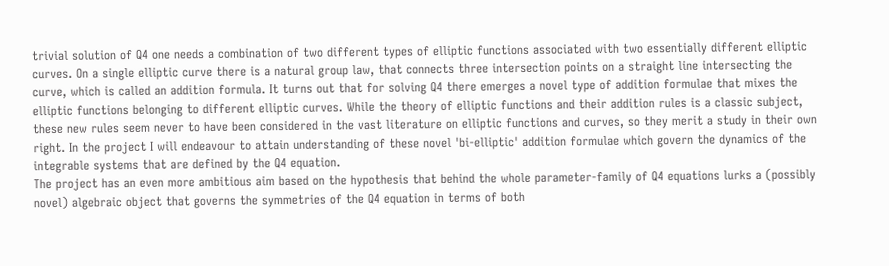trivial solution of Q4 one needs a combination of two different types of elliptic functions associated with two essentially different elliptic curves. On a single elliptic curve there is a natural group law, that connects three intersection points on a straight line intersecting the curve, which is called an addition formula. It turns out that for solving Q4 there emerges a novel type of addition formulae that mixes the elliptic functions belonging to different elliptic curves. While the theory of elliptic functions and their addition rules is a classic subject, these new rules seem never to have been considered in the vast literature on elliptic functions and curves, so they merit a study in their own right. In the project I will endeavour to attain understanding of these novel 'bi-elliptic' addition formulae which govern the dynamics of the integrable systems that are defined by the Q4 equation.
The project has an even more ambitious aim based on the hypothesis that behind the whole parameter-family of Q4 equations lurks a (possibly novel) algebraic object that governs the symmetries of the Q4 equation in terms of both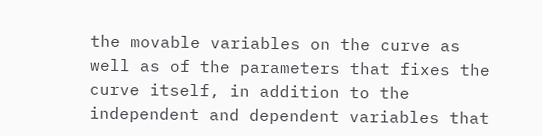the movable variables on the curve as well as of the parameters that fixes the curve itself, in addition to the independent and dependent variables that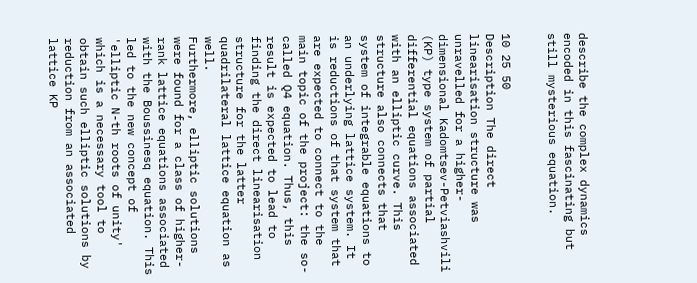describe the complex dynamics encoded in this fascinating but still mysterious equation.


10 25 50
Description The direct linearisation structure was unravelled for a higher-dimensional Kadomtsev-Petviashvili (KP) type system of partial differential equations associated with an elliptic curve. This structure also connects that system of integrable equations to an underlying lattice system. It is reductions of that system that are expected to connect to the main topic of the project: the so-called Q4 equation. Thus, this result is expected to lead to finding the direct linearisation structure for the latter quadrilateral lattice equation as well.
Furthermore, elliptic solutions were found for a class of higher-rank lattice equations associated with the Boussinesq equation. This led to the new concept of 'elliptic N-th roots of unity' which is a necessary tool to obtain such elliptic solutions by reduction from an associated lattice KP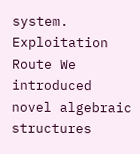system.
Exploitation Route We introduced novel algebraic structures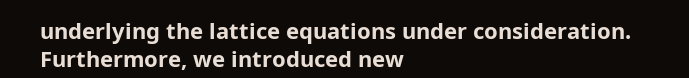underlying the lattice equations under consideration. Furthermore, we introduced new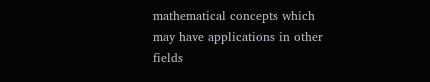mathematical concepts which may have applications in other fields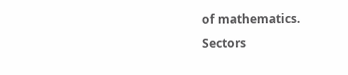of mathematics.
Sectors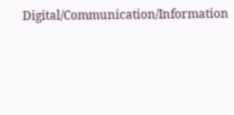Digital/Communication/Information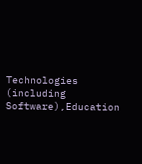Technologies (including Software),Education